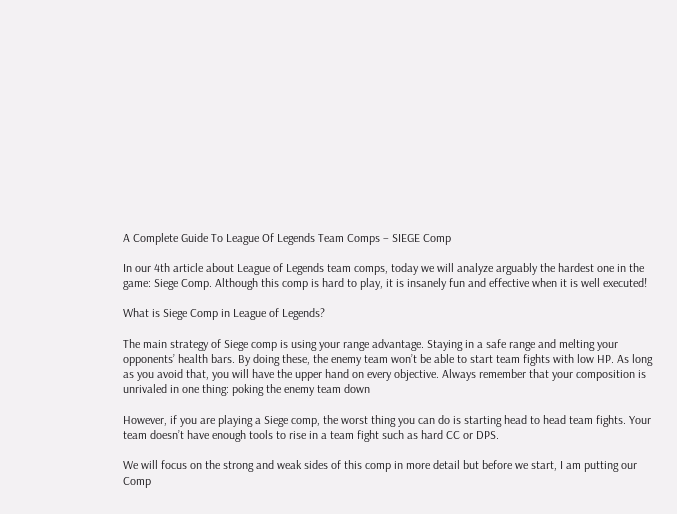A Complete Guide To League Of Legends Team Comps – SIEGE Comp

In our 4th article about League of Legends team comps, today we will analyze arguably the hardest one in the game: Siege Comp. Although this comp is hard to play, it is insanely fun and effective when it is well executed!

What is Siege Comp in League of Legends?

The main strategy of Siege comp is using your range advantage. Staying in a safe range and melting your opponents’ health bars. By doing these, the enemy team won’t be able to start team fights with low HP. As long as you avoid that, you will have the upper hand on every objective. Always remember that your composition is unrivaled in one thing: poking the enemy team down

However, if you are playing a Siege comp, the worst thing you can do is starting head to head team fights. Your team doesn’t have enough tools to rise in a team fight such as hard CC or DPS.

We will focus on the strong and weak sides of this comp in more detail but before we start, I am putting our Comp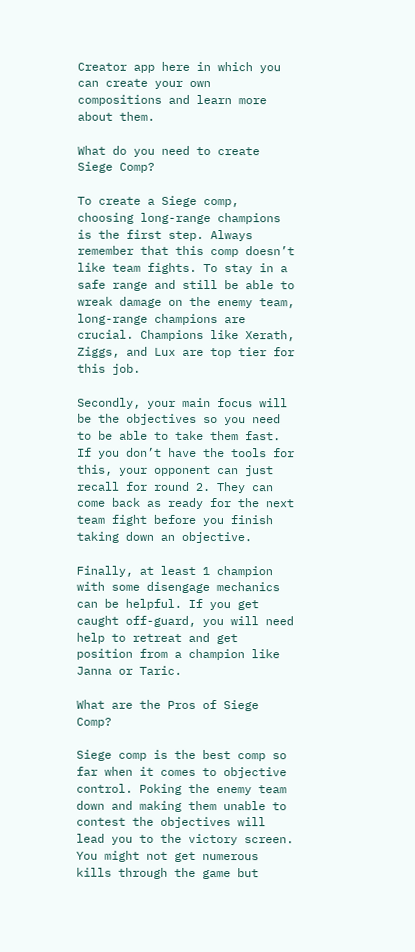Creator app here in which you can create your own compositions and learn more about them.

What do you need to create Siege Comp?

To create a Siege comp, choosing long-range champions is the first step. Always remember that this comp doesn’t like team fights. To stay in a safe range and still be able to wreak damage on the enemy team, long-range champions are crucial. Champions like Xerath, Ziggs, and Lux are top tier for this job.

Secondly, your main focus will be the objectives so you need to be able to take them fast. If you don’t have the tools for this, your opponent can just recall for round 2. They can come back as ready for the next team fight before you finish taking down an objective.

Finally, at least 1 champion with some disengage mechanics can be helpful. If you get caught off-guard, you will need help to retreat and get position from a champion like Janna or Taric.

What are the Pros of Siege Comp?

Siege comp is the best comp so far when it comes to objective control. Poking the enemy team down and making them unable to contest the objectives will lead you to the victory screen. You might not get numerous kills through the game but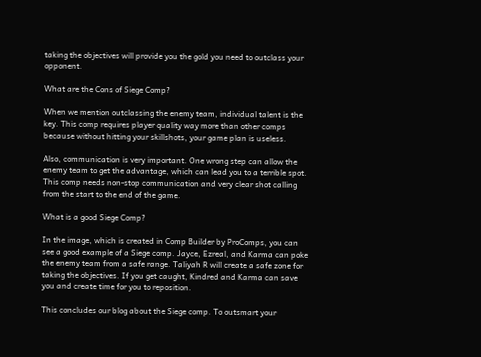taking the objectives will provide you the gold you need to outclass your opponent.

What are the Cons of Siege Comp?

When we mention outclassing the enemy team, individual talent is the key. This comp requires player quality way more than other comps because without hitting your skillshots, your game plan is useless.

Also, communication is very important. One wrong step can allow the enemy team to get the advantage, which can lead you to a terrible spot. This comp needs non-stop communication and very clear shot calling from the start to the end of the game.

What is a good Siege Comp?

In the image, which is created in Comp Builder by ProComps, you can see a good example of a Siege comp. Jayce, Ezreal, and Karma can poke the enemy team from a safe range. Taliyah R will create a safe zone for taking the objectives. If you get caught, Kindred and Karma can save you and create time for you to reposition.

This concludes our blog about the Siege comp. To outsmart your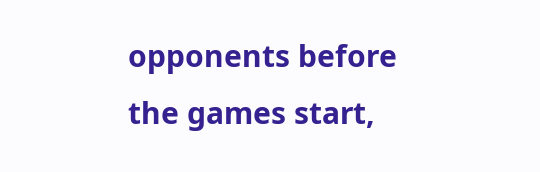opponents before the games start,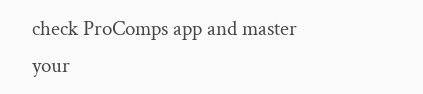check ProComps app and master your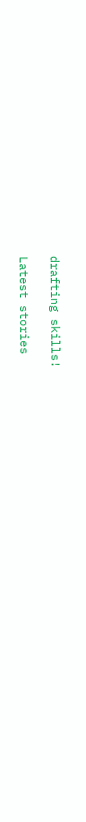drafting skills!

Latest stories